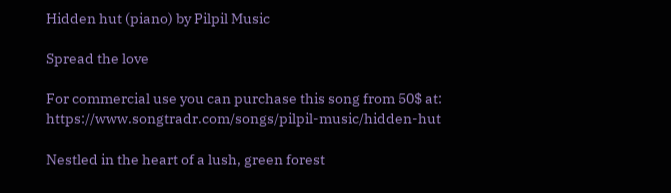Hidden hut (piano) by Pilpil Music

Spread the love

For commercial use you can purchase this song from 50$ at: https://www.songtradr.com/songs/pilpil-music/hidden-hut

Nestled in the heart of a lush, green forest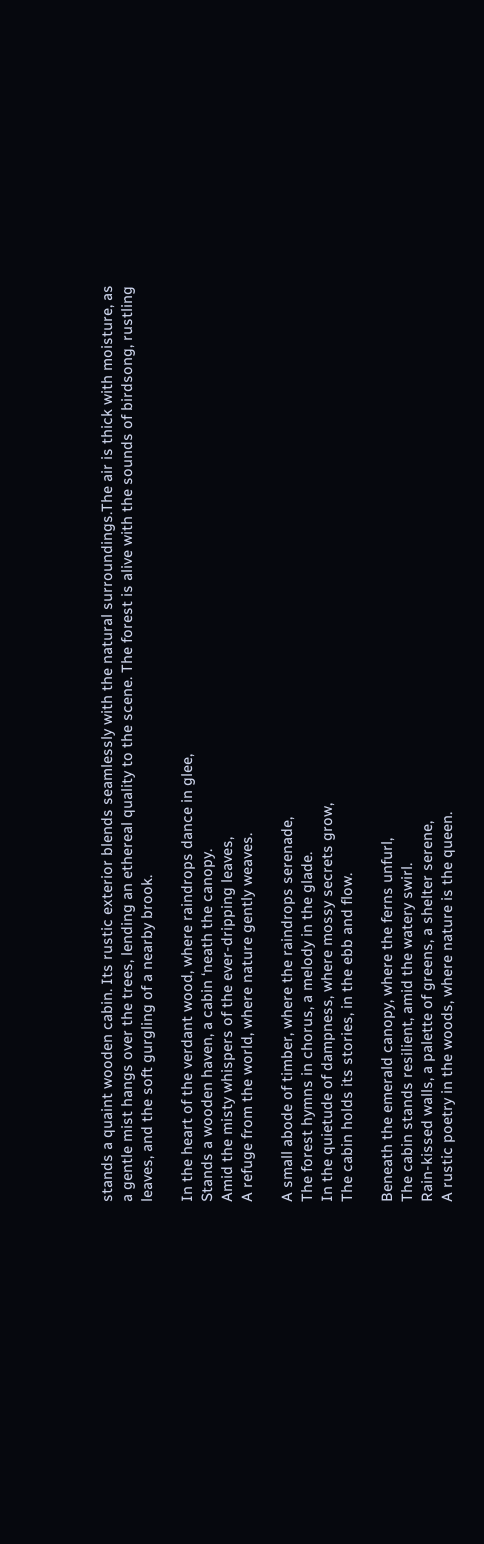stands a quaint wooden cabin. Its rustic exterior blends seamlessly with the natural surroundings.The air is thick with moisture, as a gentle mist hangs over the trees, lending an ethereal quality to the scene. The forest is alive with the sounds of birdsong, rustling leaves, and the soft gurgling of a nearby brook.

In the heart of the verdant wood, where raindrops dance in glee,
Stands a wooden haven, a cabin ‘neath the canopy.
Amid the misty whispers of the ever-dripping leaves,
A refuge from the world, where nature gently weaves.

A small abode of timber, where the raindrops serenade,
The forest hymns in chorus, a melody in the glade.
In the quietude of dampness, where mossy secrets grow,
The cabin holds its stories, in the ebb and flow.

Beneath the emerald canopy, where the ferns unfurl,
The cabin stands resilient, amid the watery swirl.
Rain-kissed walls, a palette of greens, a shelter serene,
A rustic poetry in the woods, where nature is the queen.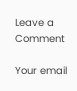Leave a Comment

Your email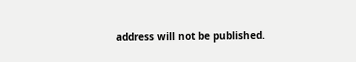address will not be published.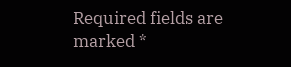Required fields are marked *